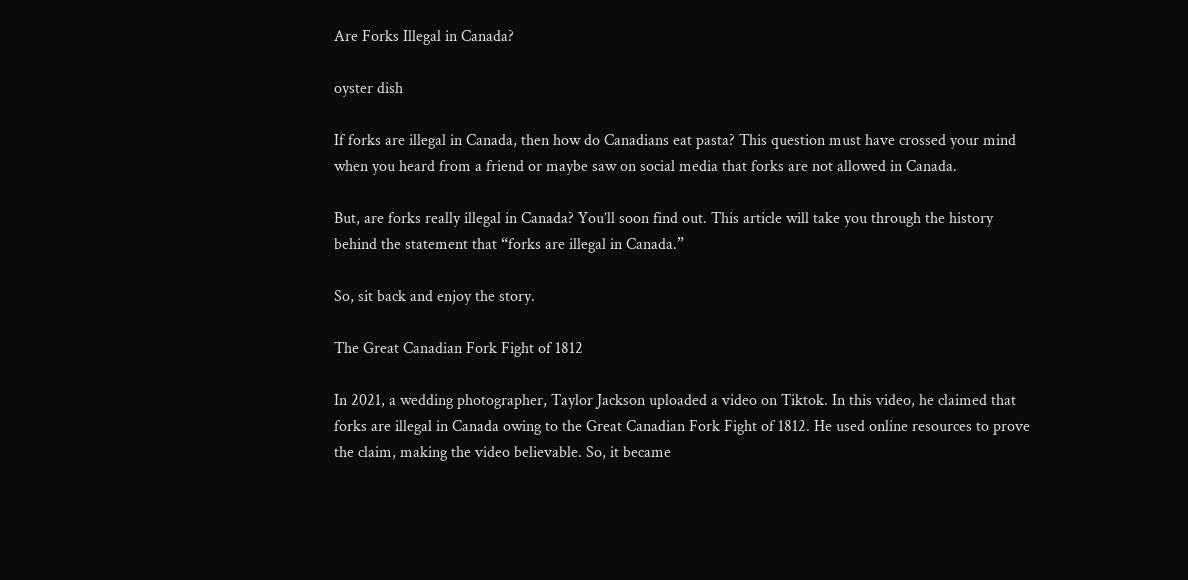Are Forks Illegal in Canada?

oyster dish

If forks are illegal in Canada, then how do Canadians eat pasta? This question must have crossed your mind when you heard from a friend or maybe saw on social media that forks are not allowed in Canada.

But, are forks really illegal in Canada? You’ll soon find out. This article will take you through the history behind the statement that “forks are illegal in Canada.”

So, sit back and enjoy the story.

The Great Canadian Fork Fight of 1812

In 2021, a wedding photographer, Taylor Jackson uploaded a video on Tiktok. In this video, he claimed that forks are illegal in Canada owing to the Great Canadian Fork Fight of 1812. He used online resources to prove the claim, making the video believable. So, it became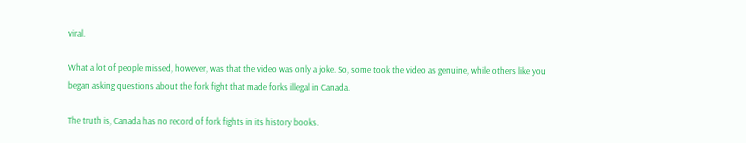viral.

What a lot of people missed, however, was that the video was only a joke. So, some took the video as genuine, while others like you began asking questions about the fork fight that made forks illegal in Canada.

The truth is, Canada has no record of fork fights in its history books.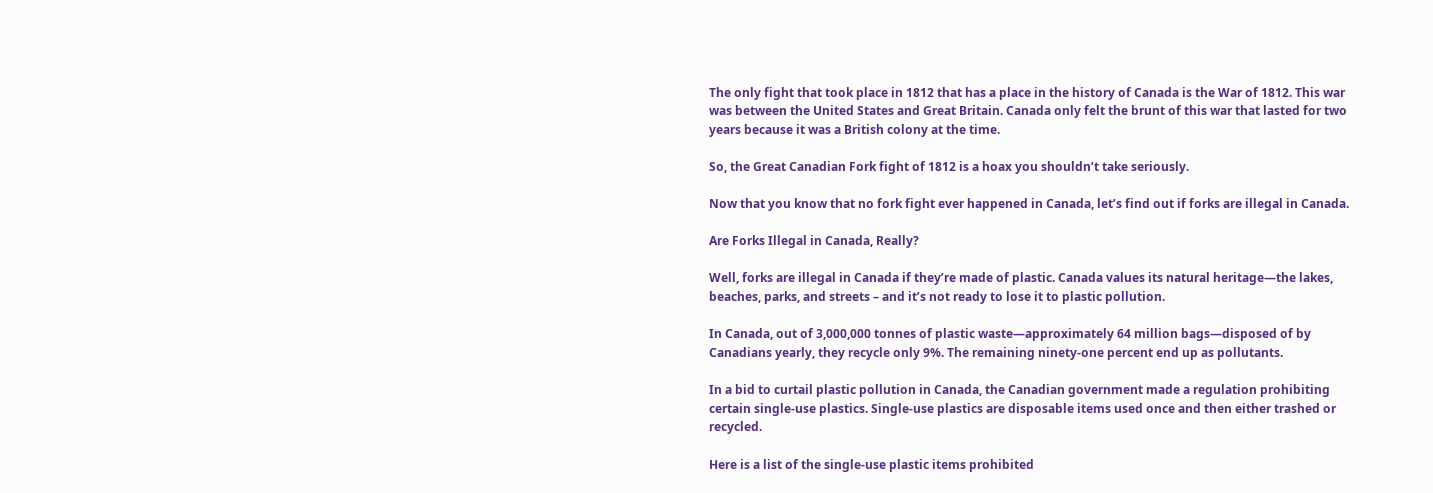The only fight that took place in 1812 that has a place in the history of Canada is the War of 1812. This war was between the United States and Great Britain. Canada only felt the brunt of this war that lasted for two years because it was a British colony at the time.

So, the Great Canadian Fork fight of 1812 is a hoax you shouldn’t take seriously.

Now that you know that no fork fight ever happened in Canada, let’s find out if forks are illegal in Canada.

Are Forks Illegal in Canada, Really?

Well, forks are illegal in Canada if they’re made of plastic. Canada values its natural heritage—the lakes, beaches, parks, and streets – and it’s not ready to lose it to plastic pollution.

In Canada, out of 3,000,000 tonnes of plastic waste—approximately 64 million bags—disposed of by Canadians yearly, they recycle only 9%. The remaining ninety-one percent end up as pollutants.

In a bid to curtail plastic pollution in Canada, the Canadian government made a regulation prohibiting certain single-use plastics. Single-use plastics are disposable items used once and then either trashed or recycled.

Here is a list of the single-use plastic items prohibited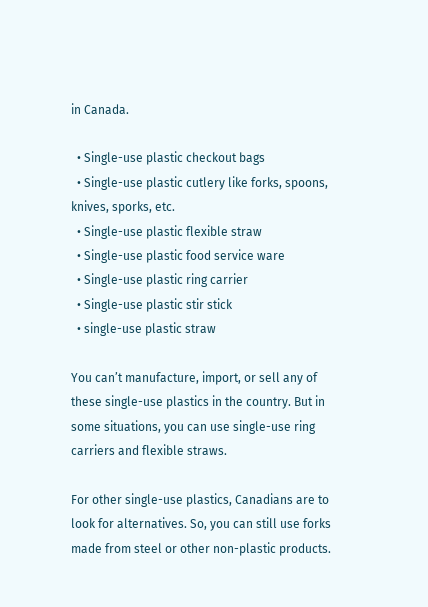in Canada.

  • Single-use plastic checkout bags
  • Single-use plastic cutlery like forks, spoons, knives, sporks, etc.
  • Single-use plastic flexible straw
  • Single-use plastic food service ware
  • Single-use plastic ring carrier
  • Single-use plastic stir stick
  • single-use plastic straw

You can’t manufacture, import, or sell any of these single-use plastics in the country. But in some situations, you can use single-use ring carriers and flexible straws.

For other single-use plastics, Canadians are to look for alternatives. So, you can still use forks made from steel or other non-plastic products.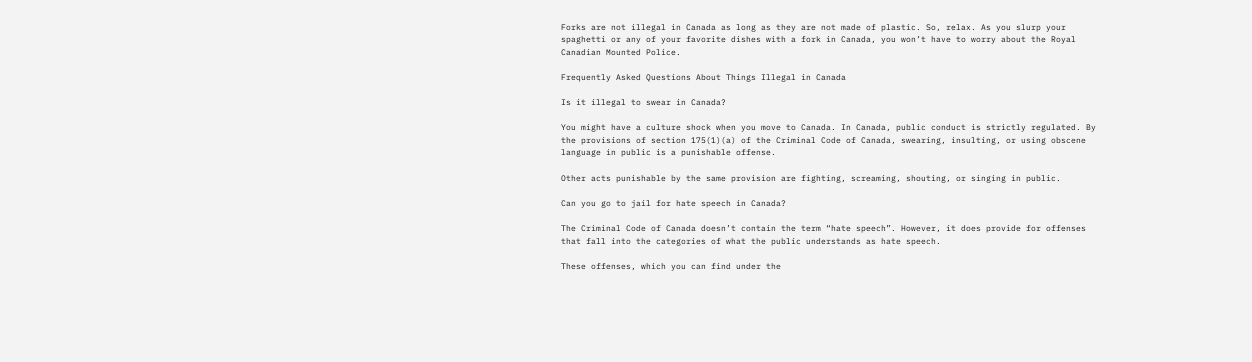Forks are not illegal in Canada as long as they are not made of plastic. So, relax. As you slurp your spaghetti or any of your favorite dishes with a fork in Canada, you won’t have to worry about the Royal Canadian Mounted Police.

Frequently Asked Questions About Things Illegal in Canada

Is it illegal to swear in Canada?

You might have a culture shock when you move to Canada. In Canada, public conduct is strictly regulated. By the provisions of section 175(1)(a) of the Criminal Code of Canada, swearing, insulting, or using obscene language in public is a punishable offense.

Other acts punishable by the same provision are fighting, screaming, shouting, or singing in public.

Can you go to jail for hate speech in Canada?

The Criminal Code of Canada doesn’t contain the term “hate speech”. However, it does provide for offenses that fall into the categories of what the public understands as hate speech.

These offenses, which you can find under the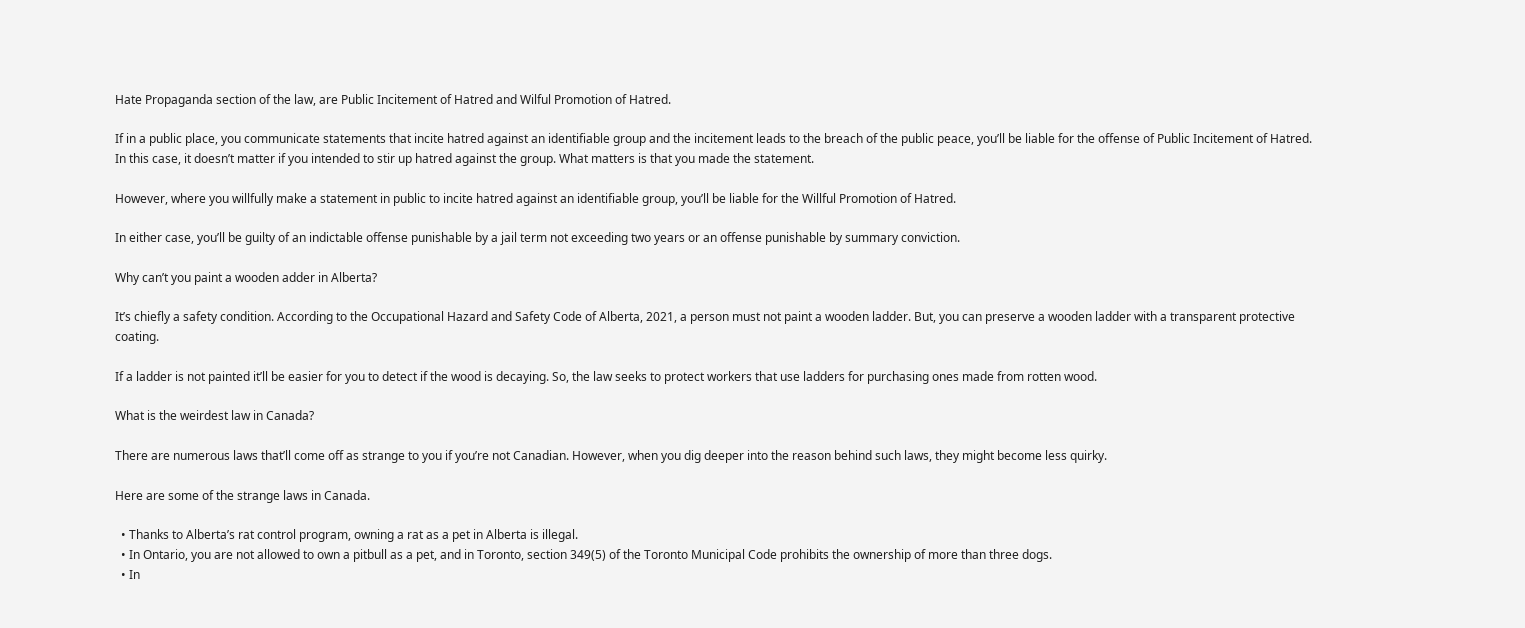Hate Propaganda section of the law, are Public Incitement of Hatred and Wilful Promotion of Hatred.

If in a public place, you communicate statements that incite hatred against an identifiable group and the incitement leads to the breach of the public peace, you’ll be liable for the offense of Public Incitement of Hatred. In this case, it doesn’t matter if you intended to stir up hatred against the group. What matters is that you made the statement.

However, where you willfully make a statement in public to incite hatred against an identifiable group, you’ll be liable for the Willful Promotion of Hatred.

In either case, you’ll be guilty of an indictable offense punishable by a jail term not exceeding two years or an offense punishable by summary conviction.

Why can’t you paint a wooden adder in Alberta?

It’s chiefly a safety condition. According to the Occupational Hazard and Safety Code of Alberta, 2021, a person must not paint a wooden ladder. But, you can preserve a wooden ladder with a transparent protective coating.

If a ladder is not painted it’ll be easier for you to detect if the wood is decaying. So, the law seeks to protect workers that use ladders for purchasing ones made from rotten wood.

What is the weirdest law in Canada?

There are numerous laws that’ll come off as strange to you if you’re not Canadian. However, when you dig deeper into the reason behind such laws, they might become less quirky.

Here are some of the strange laws in Canada.

  • Thanks to Alberta’s rat control program, owning a rat as a pet in Alberta is illegal.
  • In Ontario, you are not allowed to own a pitbull as a pet, and in Toronto, section 349(5) of the Toronto Municipal Code prohibits the ownership of more than three dogs.
  • In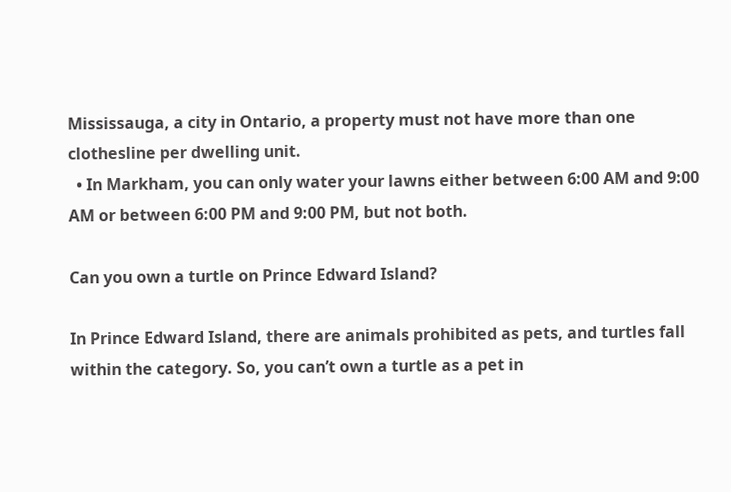Mississauga, a city in Ontario, a property must not have more than one clothesline per dwelling unit.
  • In Markham, you can only water your lawns either between 6:00 AM and 9:00 AM or between 6:00 PM and 9:00 PM, but not both.

Can you own a turtle on Prince Edward Island?

In Prince Edward Island, there are animals prohibited as pets, and turtles fall within the category. So, you can’t own a turtle as a pet in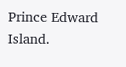Prince Edward Island.